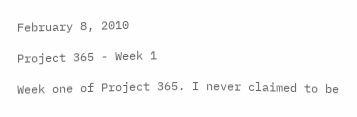February 8, 2010

Project 365 - Week 1

Week one of Project 365. I never claimed to be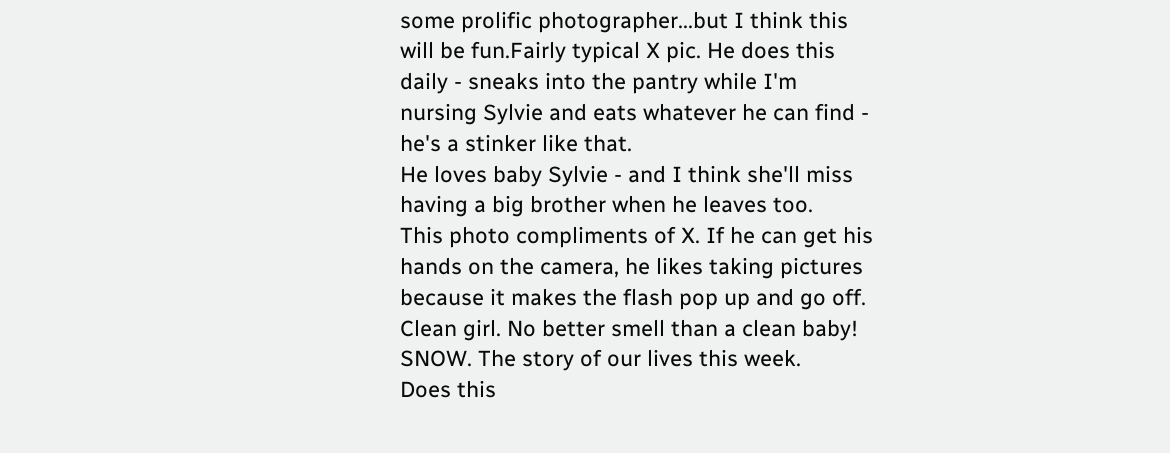some prolific photographer...but I think this will be fun.Fairly typical X pic. He does this daily - sneaks into the pantry while I'm nursing Sylvie and eats whatever he can find - he's a stinker like that.
He loves baby Sylvie - and I think she'll miss having a big brother when he leaves too.
This photo compliments of X. If he can get his hands on the camera, he likes taking pictures because it makes the flash pop up and go off.
Clean girl. No better smell than a clean baby!
SNOW. The story of our lives this week.
Does this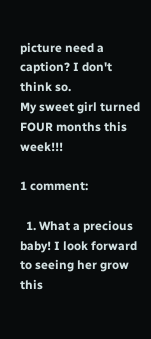picture need a caption? I don't think so.
My sweet girl turned FOUR months this week!!!

1 comment:

  1. What a precious baby! I look forward to seeing her grow this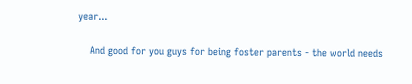year...

    And good for you guys for being foster parents - the world needs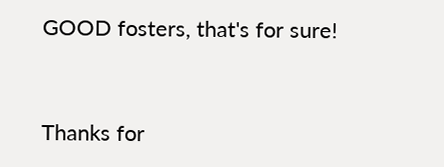GOOD fosters, that's for sure!


Thanks for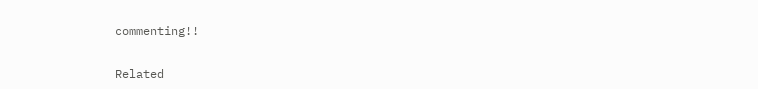commenting!!


Related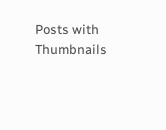Posts with Thumbnails